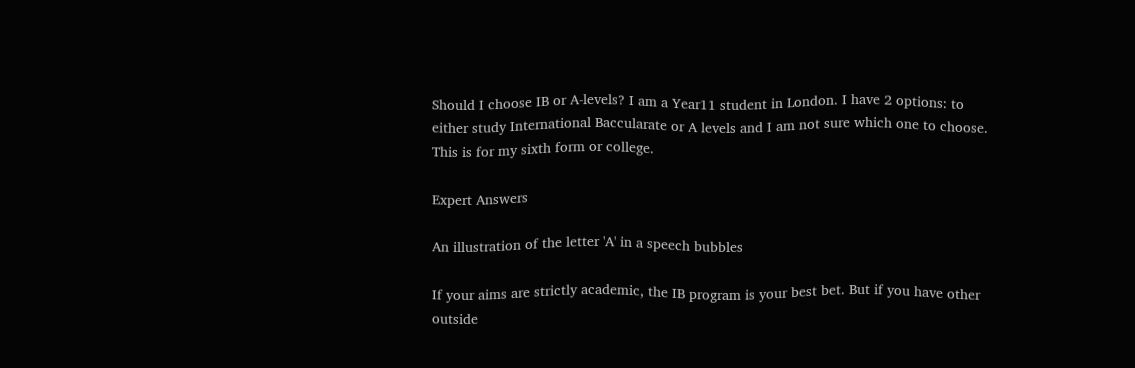Should I choose IB or A-levels? I am a Year11 student in London. I have 2 options: to either study International Baccularate or A levels and I am not sure which one to choose. This is for my sixth form or college.

Expert Answers

An illustration of the letter 'A' in a speech bubbles

If your aims are strictly academic, the IB program is your best bet. But if you have other outside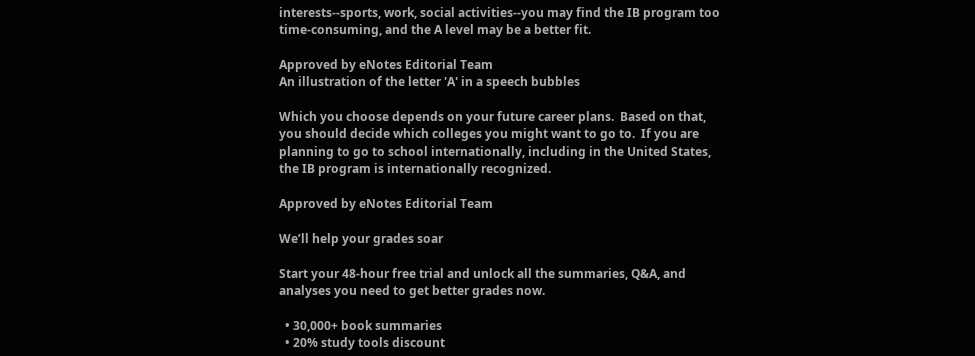interests--sports, work, social activities--you may find the IB program too time-consuming, and the A level may be a better fit.

Approved by eNotes Editorial Team
An illustration of the letter 'A' in a speech bubbles

Which you choose depends on your future career plans.  Based on that, you should decide which colleges you might want to go to.  If you are planning to go to school internationally, including in the United States, the IB program is internationally recognized.

Approved by eNotes Editorial Team

We’ll help your grades soar

Start your 48-hour free trial and unlock all the summaries, Q&A, and analyses you need to get better grades now.

  • 30,000+ book summaries
  • 20% study tools discount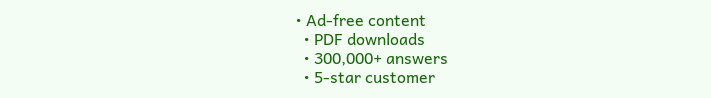• Ad-free content
  • PDF downloads
  • 300,000+ answers
  • 5-star customer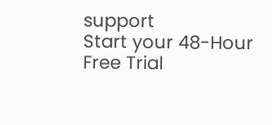support
Start your 48-Hour Free Trial